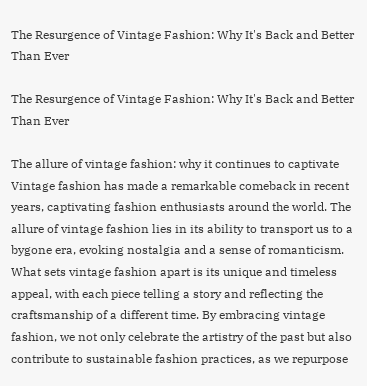The Resurgence of Vintage Fashion: Why It's Back and Better Than Ever

The Resurgence of Vintage Fashion: Why It's Back and Better Than Ever

The allure of vintage fashion: why it continues to captivate
Vintage fashion has made a remarkable comeback in recent years, captivating fashion enthusiasts around the world. The allure of vintage fashion lies in its ability to transport us to a bygone era, evoking nostalgia and a sense of romanticism. What sets vintage fashion apart is its unique and timeless appeal, with each piece telling a story and reflecting the craftsmanship of a different time. By embracing vintage fashion, we not only celebrate the artistry of the past but also contribute to sustainable fashion practices, as we repurpose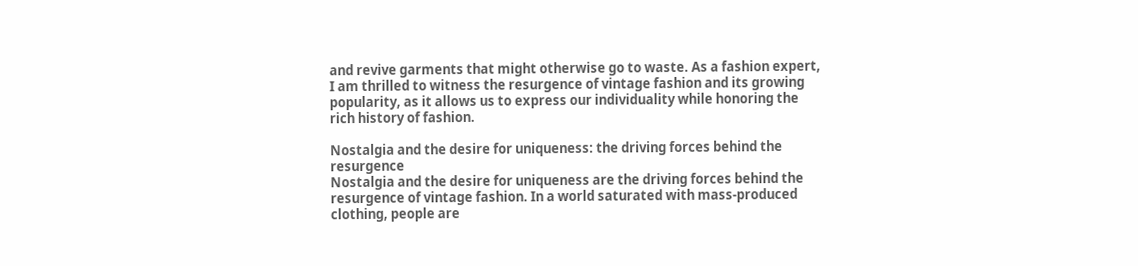and revive garments that might otherwise go to waste. As a fashion expert, I am thrilled to witness the resurgence of vintage fashion and its growing popularity, as it allows us to express our individuality while honoring the rich history of fashion.

Nostalgia and the desire for uniqueness: the driving forces behind the resurgence
Nostalgia and the desire for uniqueness are the driving forces behind the resurgence of vintage fashion. In a world saturated with mass-produced clothing, people are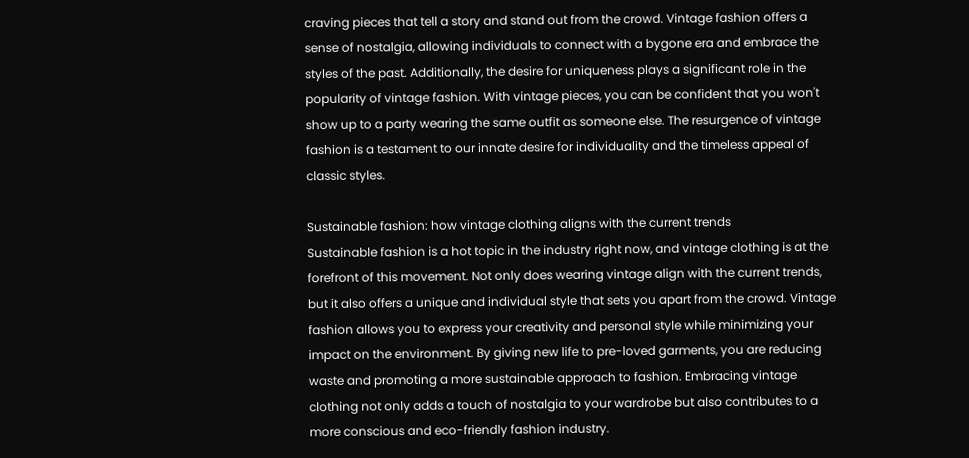craving pieces that tell a story and stand out from the crowd. Vintage fashion offers a sense of nostalgia, allowing individuals to connect with a bygone era and embrace the styles of the past. Additionally, the desire for uniqueness plays a significant role in the popularity of vintage fashion. With vintage pieces, you can be confident that you won't show up to a party wearing the same outfit as someone else. The resurgence of vintage fashion is a testament to our innate desire for individuality and the timeless appeal of classic styles.

Sustainable fashion: how vintage clothing aligns with the current trends
Sustainable fashion is a hot topic in the industry right now, and vintage clothing is at the forefront of this movement. Not only does wearing vintage align with the current trends, but it also offers a unique and individual style that sets you apart from the crowd. Vintage fashion allows you to express your creativity and personal style while minimizing your impact on the environment. By giving new life to pre-loved garments, you are reducing waste and promoting a more sustainable approach to fashion. Embracing vintage clothing not only adds a touch of nostalgia to your wardrobe but also contributes to a more conscious and eco-friendly fashion industry.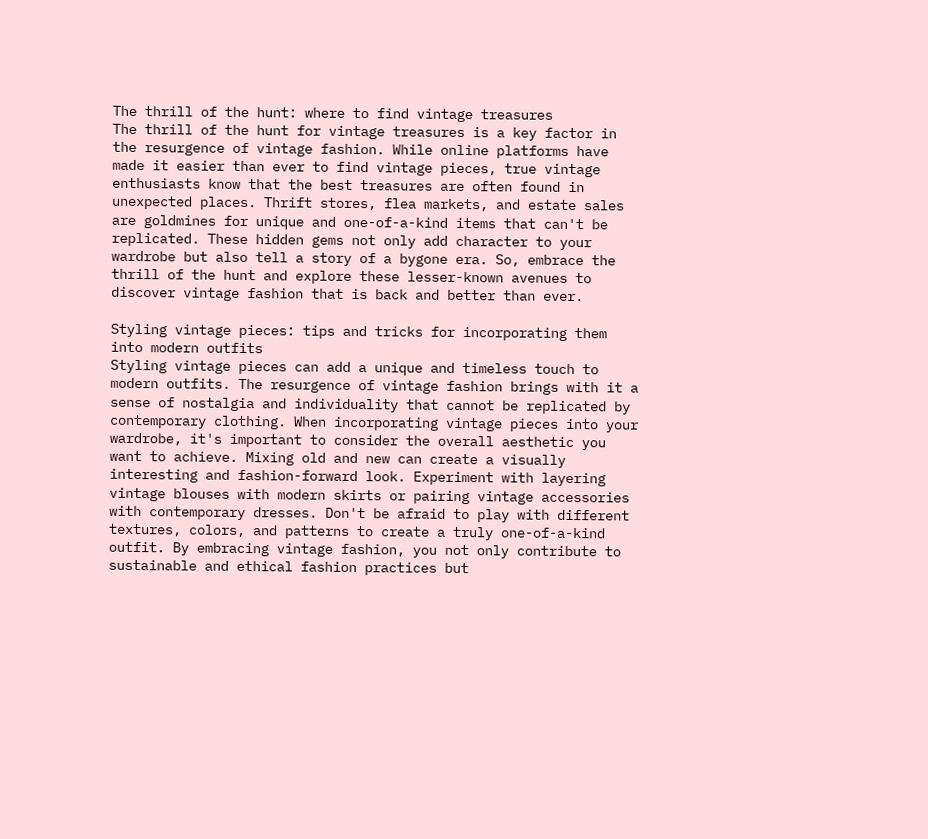The thrill of the hunt: where to find vintage treasures
The thrill of the hunt for vintage treasures is a key factor in the resurgence of vintage fashion. While online platforms have made it easier than ever to find vintage pieces, true vintage enthusiasts know that the best treasures are often found in unexpected places. Thrift stores, flea markets, and estate sales are goldmines for unique and one-of-a-kind items that can't be replicated. These hidden gems not only add character to your wardrobe but also tell a story of a bygone era. So, embrace the thrill of the hunt and explore these lesser-known avenues to discover vintage fashion that is back and better than ever.

Styling vintage pieces: tips and tricks for incorporating them into modern outfits
Styling vintage pieces can add a unique and timeless touch to modern outfits. The resurgence of vintage fashion brings with it a sense of nostalgia and individuality that cannot be replicated by contemporary clothing. When incorporating vintage pieces into your wardrobe, it's important to consider the overall aesthetic you want to achieve. Mixing old and new can create a visually interesting and fashion-forward look. Experiment with layering vintage blouses with modern skirts or pairing vintage accessories with contemporary dresses. Don't be afraid to play with different textures, colors, and patterns to create a truly one-of-a-kind outfit. By embracing vintage fashion, you not only contribute to sustainable and ethical fashion practices but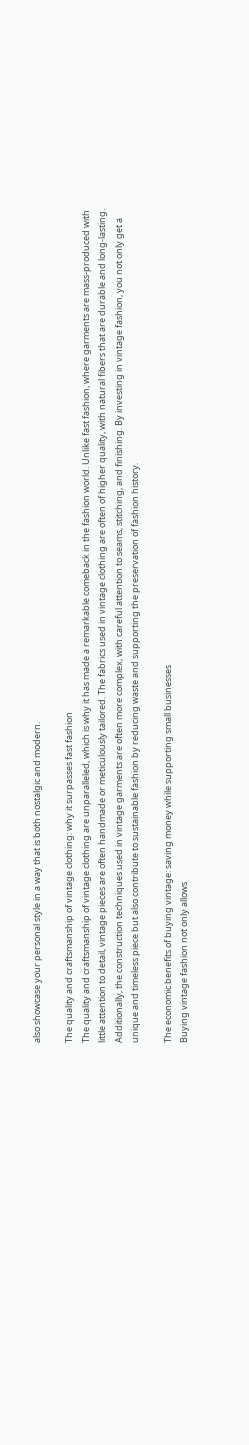also showcase your personal style in a way that is both nostalgic and modern.

The quality and craftsmanship of vintage clothing: why it surpasses fast fashion
The quality and craftsmanship of vintage clothing are unparalleled, which is why it has made a remarkable comeback in the fashion world. Unlike fast fashion, where garments are mass-produced with little attention to detail, vintage pieces are often handmade or meticulously tailored. The fabrics used in vintage clothing are often of higher quality, with natural fibers that are durable and long-lasting. Additionally, the construction techniques used in vintage garments are often more complex, with careful attention to seams, stitching, and finishing. By investing in vintage fashion, you not only get a unique and timeless piece but also contribute to sustainable fashion by reducing waste and supporting the preservation of fashion history.

The economic benefits of buying vintage: saving money while supporting small businesses
Buying vintage fashion not only allows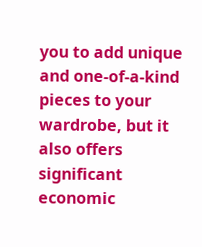you to add unique and one-of-a-kind pieces to your wardrobe, but it also offers significant economic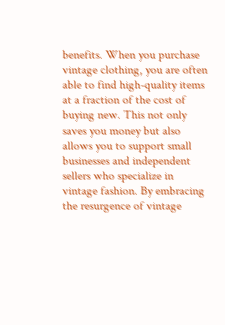benefits. When you purchase vintage clothing, you are often able to find high-quality items at a fraction of the cost of buying new. This not only saves you money but also allows you to support small businesses and independent sellers who specialize in vintage fashion. By embracing the resurgence of vintage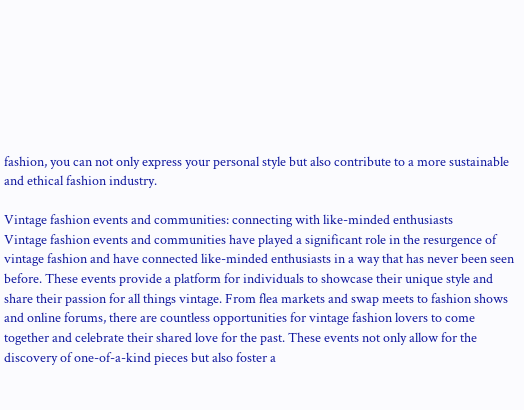fashion, you can not only express your personal style but also contribute to a more sustainable and ethical fashion industry.

Vintage fashion events and communities: connecting with like-minded enthusiasts
Vintage fashion events and communities have played a significant role in the resurgence of vintage fashion and have connected like-minded enthusiasts in a way that has never been seen before. These events provide a platform for individuals to showcase their unique style and share their passion for all things vintage. From flea markets and swap meets to fashion shows and online forums, there are countless opportunities for vintage fashion lovers to come together and celebrate their shared love for the past. These events not only allow for the discovery of one-of-a-kind pieces but also foster a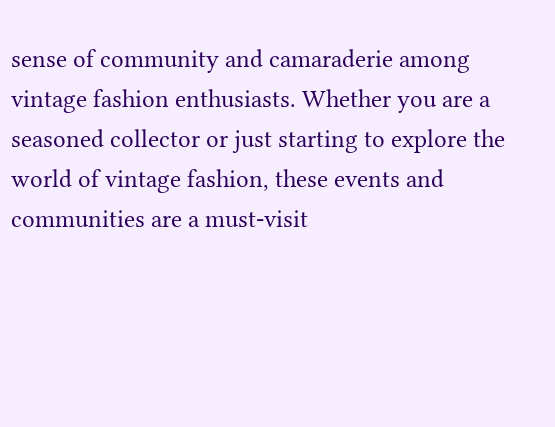sense of community and camaraderie among vintage fashion enthusiasts. Whether you are a seasoned collector or just starting to explore the world of vintage fashion, these events and communities are a must-visit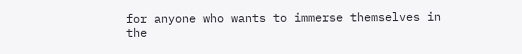for anyone who wants to immerse themselves in the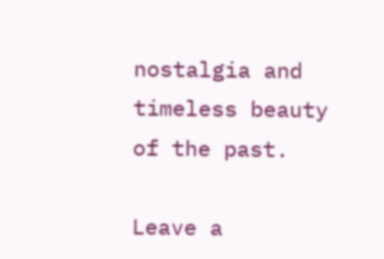nostalgia and timeless beauty of the past.

Leave a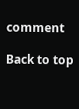comment

Back to top